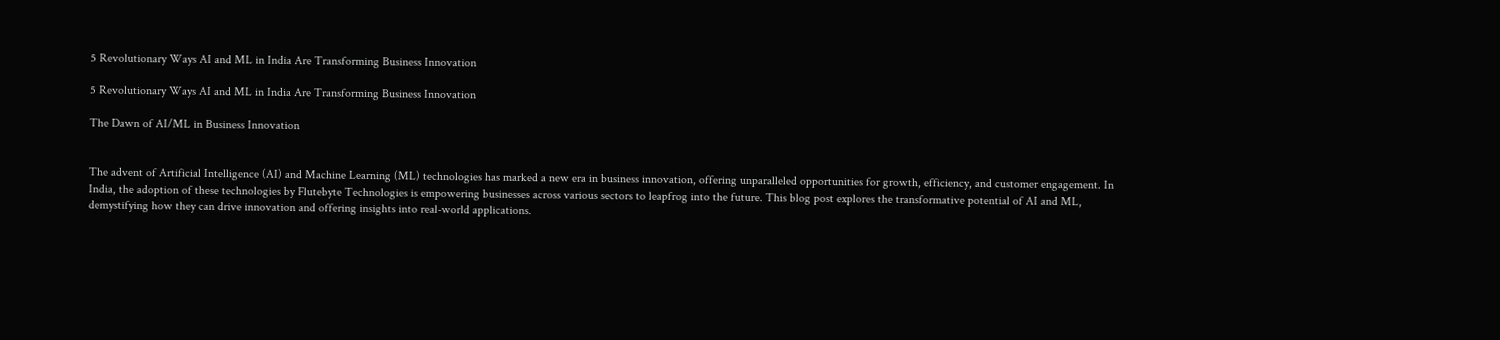5 Revolutionary Ways AI and ML in India Are Transforming Business Innovation

5 Revolutionary Ways AI and ML in India Are Transforming Business Innovation

The Dawn of AI/ML in Business Innovation


The advent of Artificial Intelligence (AI) and Machine Learning (ML) technologies has marked a new era in business innovation, offering unparalleled opportunities for growth, efficiency, and customer engagement. In India, the adoption of these technologies by Flutebyte Technologies is empowering businesses across various sectors to leapfrog into the future. This blog post explores the transformative potential of AI and ML, demystifying how they can drive innovation and offering insights into real-world applications.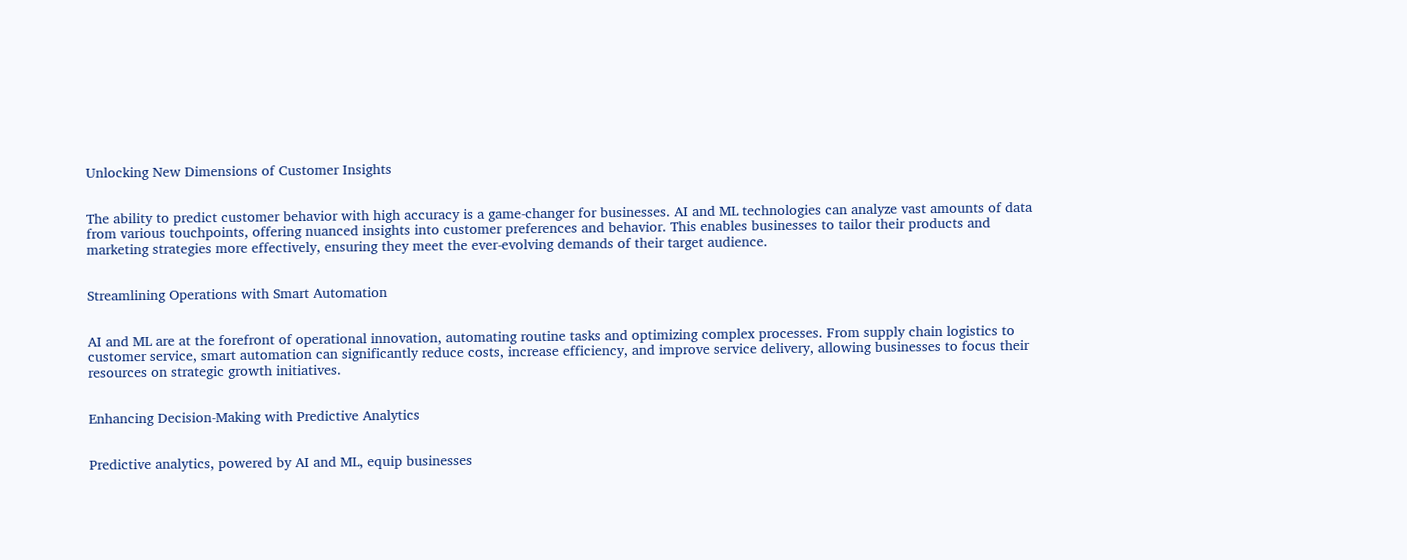Unlocking New Dimensions of Customer Insights


The ability to predict customer behavior with high accuracy is a game-changer for businesses. AI and ML technologies can analyze vast amounts of data from various touchpoints, offering nuanced insights into customer preferences and behavior. This enables businesses to tailor their products and marketing strategies more effectively, ensuring they meet the ever-evolving demands of their target audience.


Streamlining Operations with Smart Automation


AI and ML are at the forefront of operational innovation, automating routine tasks and optimizing complex processes. From supply chain logistics to customer service, smart automation can significantly reduce costs, increase efficiency, and improve service delivery, allowing businesses to focus their resources on strategic growth initiatives.


Enhancing Decision-Making with Predictive Analytics


Predictive analytics, powered by AI and ML, equip businesses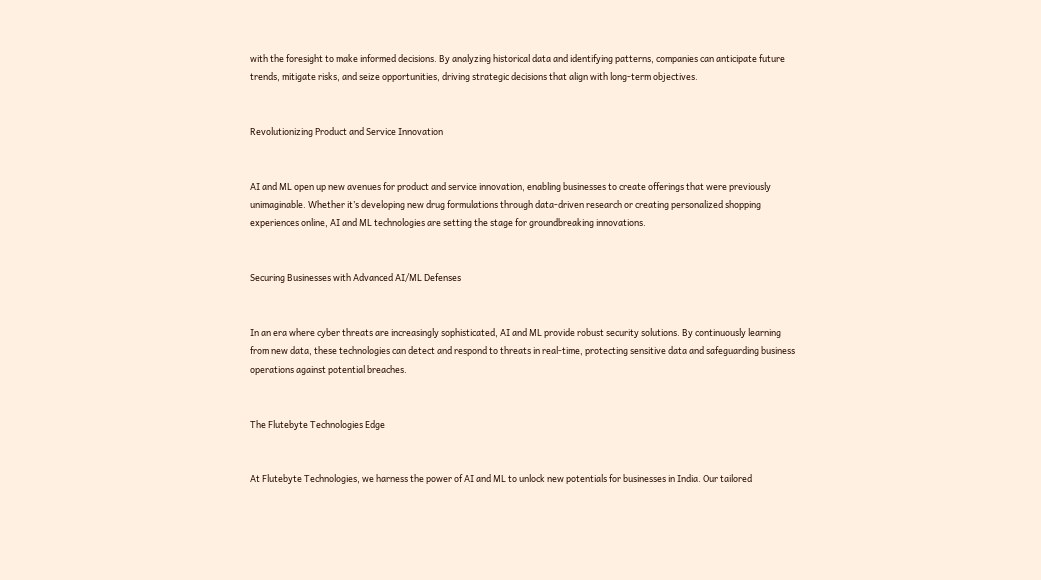with the foresight to make informed decisions. By analyzing historical data and identifying patterns, companies can anticipate future trends, mitigate risks, and seize opportunities, driving strategic decisions that align with long-term objectives.


Revolutionizing Product and Service Innovation


AI and ML open up new avenues for product and service innovation, enabling businesses to create offerings that were previously unimaginable. Whether it’s developing new drug formulations through data-driven research or creating personalized shopping experiences online, AI and ML technologies are setting the stage for groundbreaking innovations.


Securing Businesses with Advanced AI/ML Defenses


In an era where cyber threats are increasingly sophisticated, AI and ML provide robust security solutions. By continuously learning from new data, these technologies can detect and respond to threats in real-time, protecting sensitive data and safeguarding business operations against potential breaches.


The Flutebyte Technologies Edge


At Flutebyte Technologies, we harness the power of AI and ML to unlock new potentials for businesses in India. Our tailored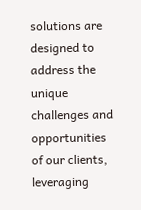solutions are designed to address the unique challenges and opportunities of our clients, leveraging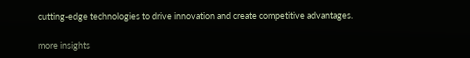cutting-edge technologies to drive innovation and create competitive advantages.

more insights